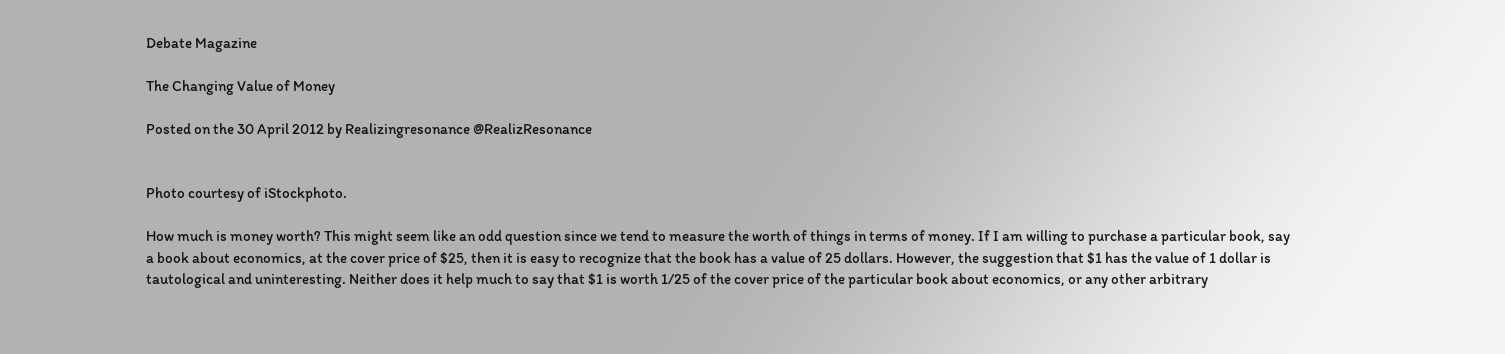Debate Magazine

The Changing Value of Money

Posted on the 30 April 2012 by Realizingresonance @RealizResonance


Photo courtesy of iStockphoto.

How much is money worth? This might seem like an odd question since we tend to measure the worth of things in terms of money. If I am willing to purchase a particular book, say a book about economics, at the cover price of $25, then it is easy to recognize that the book has a value of 25 dollars. However, the suggestion that $1 has the value of 1 dollar is tautological and uninteresting. Neither does it help much to say that $1 is worth 1/25 of the cover price of the particular book about economics, or any other arbitrary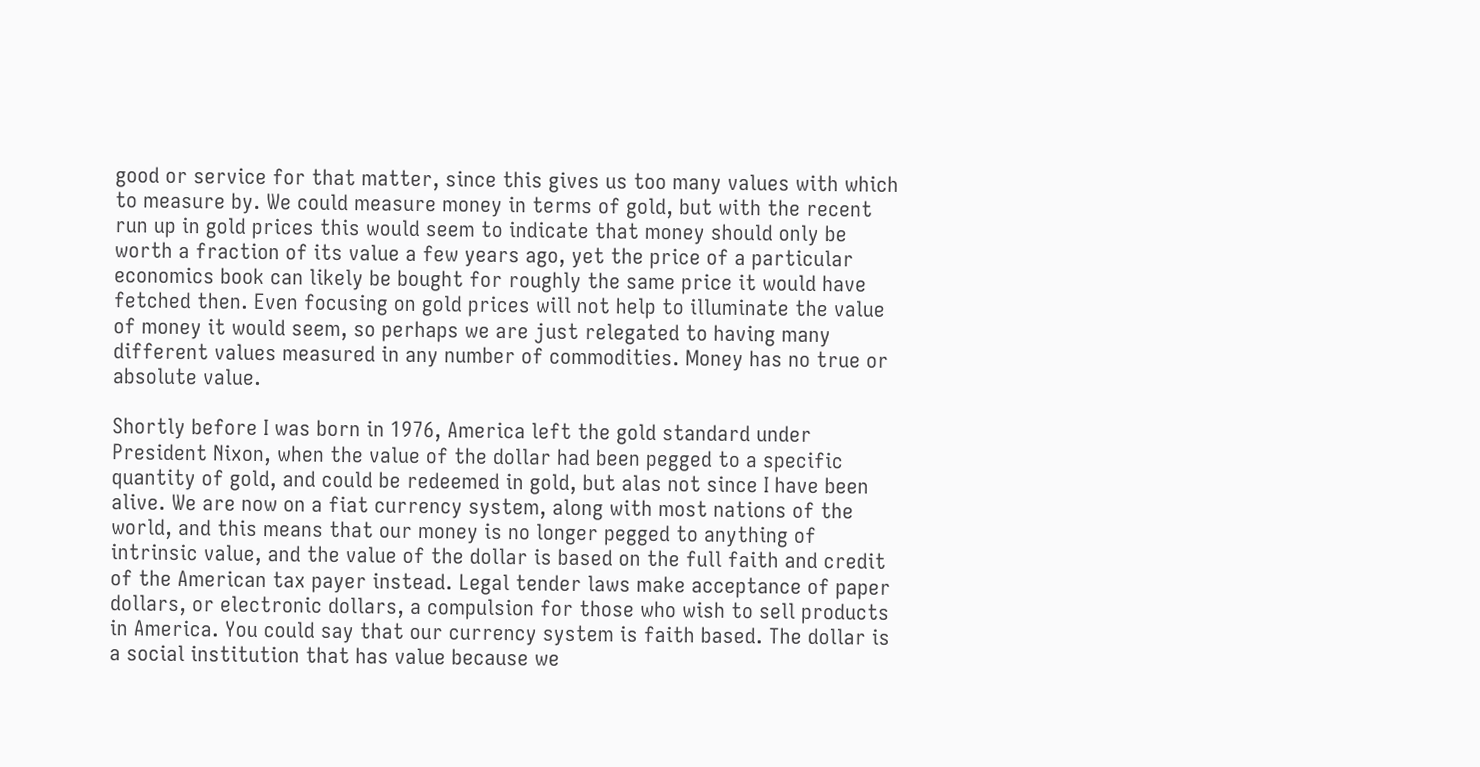good or service for that matter, since this gives us too many values with which to measure by. We could measure money in terms of gold, but with the recent run up in gold prices this would seem to indicate that money should only be worth a fraction of its value a few years ago, yet the price of a particular economics book can likely be bought for roughly the same price it would have fetched then. Even focusing on gold prices will not help to illuminate the value of money it would seem, so perhaps we are just relegated to having many different values measured in any number of commodities. Money has no true or absolute value.

Shortly before I was born in 1976, America left the gold standard under President Nixon, when the value of the dollar had been pegged to a specific quantity of gold, and could be redeemed in gold, but alas not since I have been alive. We are now on a fiat currency system, along with most nations of the world, and this means that our money is no longer pegged to anything of intrinsic value, and the value of the dollar is based on the full faith and credit of the American tax payer instead. Legal tender laws make acceptance of paper dollars, or electronic dollars, a compulsion for those who wish to sell products in America. You could say that our currency system is faith based. The dollar is a social institution that has value because we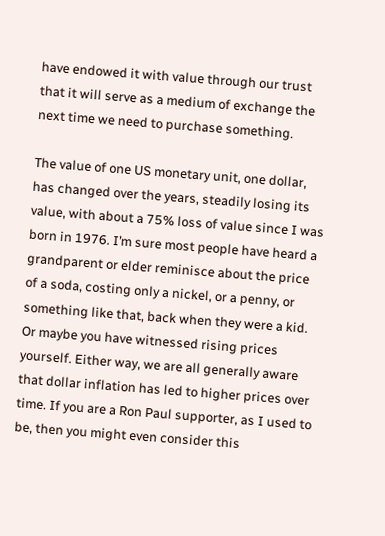have endowed it with value through our trust that it will serve as a medium of exchange the next time we need to purchase something.

The value of one US monetary unit, one dollar, has changed over the years, steadily losing its value, with about a 75% loss of value since I was born in 1976. I’m sure most people have heard a grandparent or elder reminisce about the price of a soda, costing only a nickel, or a penny, or something like that, back when they were a kid. Or maybe you have witnessed rising prices yourself. Either way, we are all generally aware that dollar inflation has led to higher prices over time. If you are a Ron Paul supporter, as I used to be, then you might even consider this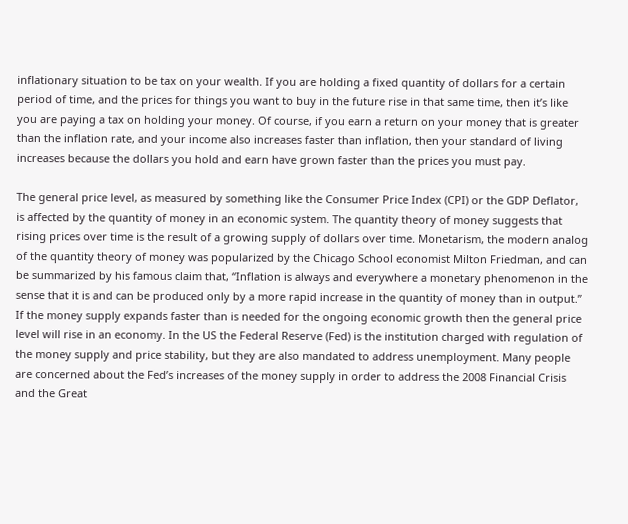inflationary situation to be tax on your wealth. If you are holding a fixed quantity of dollars for a certain period of time, and the prices for things you want to buy in the future rise in that same time, then it’s like you are paying a tax on holding your money. Of course, if you earn a return on your money that is greater than the inflation rate, and your income also increases faster than inflation, then your standard of living increases because the dollars you hold and earn have grown faster than the prices you must pay.

The general price level, as measured by something like the Consumer Price Index (CPI) or the GDP Deflator, is affected by the quantity of money in an economic system. The quantity theory of money suggests that rising prices over time is the result of a growing supply of dollars over time. Monetarism, the modern analog of the quantity theory of money was popularized by the Chicago School economist Milton Friedman, and can be summarized by his famous claim that, “Inflation is always and everywhere a monetary phenomenon in the sense that it is and can be produced only by a more rapid increase in the quantity of money than in output.” If the money supply expands faster than is needed for the ongoing economic growth then the general price level will rise in an economy. In the US the Federal Reserve (Fed) is the institution charged with regulation of the money supply and price stability, but they are also mandated to address unemployment. Many people are concerned about the Fed’s increases of the money supply in order to address the 2008 Financial Crisis and the Great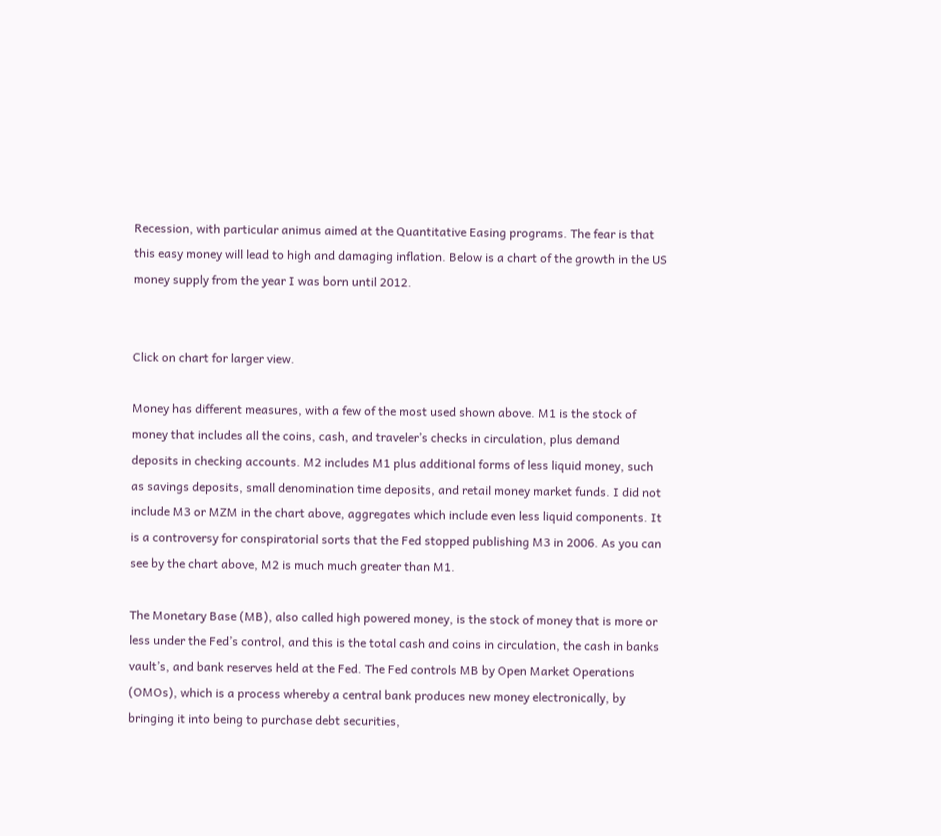Recession, with particular animus aimed at the Quantitative Easing programs. The fear is that this easy money will lead to high and damaging inflation. Below is a chart of the growth in the US money supply from the year I was born until 2012.


Click on chart for larger view.

Money has different measures, with a few of the most used shown above. M1 is the stock of money that includes all the coins, cash, and traveler’s checks in circulation, plus demand deposits in checking accounts. M2 includes M1 plus additional forms of less liquid money, such as savings deposits, small denomination time deposits, and retail money market funds. I did not include M3 or MZM in the chart above, aggregates which include even less liquid components. It is a controversy for conspiratorial sorts that the Fed stopped publishing M3 in 2006. As you can see by the chart above, M2 is much much greater than M1.

The Monetary Base (MB), also called high powered money, is the stock of money that is more or less under the Fed’s control, and this is the total cash and coins in circulation, the cash in banks vault’s, and bank reserves held at the Fed. The Fed controls MB by Open Market Operations (OMOs), which is a process whereby a central bank produces new money electronically, by bringing it into being to purchase debt securities,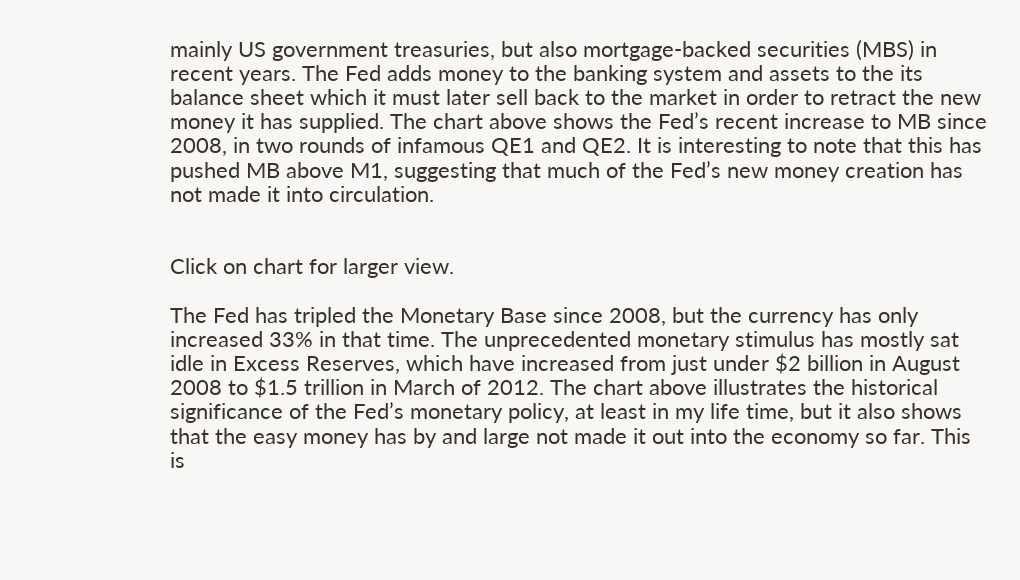mainly US government treasuries, but also mortgage-backed securities (MBS) in recent years. The Fed adds money to the banking system and assets to the its balance sheet which it must later sell back to the market in order to retract the new money it has supplied. The chart above shows the Fed’s recent increase to MB since 2008, in two rounds of infamous QE1 and QE2. It is interesting to note that this has pushed MB above M1, suggesting that much of the Fed’s new money creation has not made it into circulation.


Click on chart for larger view.

The Fed has tripled the Monetary Base since 2008, but the currency has only increased 33% in that time. The unprecedented monetary stimulus has mostly sat idle in Excess Reserves, which have increased from just under $2 billion in August 2008 to $1.5 trillion in March of 2012. The chart above illustrates the historical significance of the Fed’s monetary policy, at least in my life time, but it also shows that the easy money has by and large not made it out into the economy so far. This is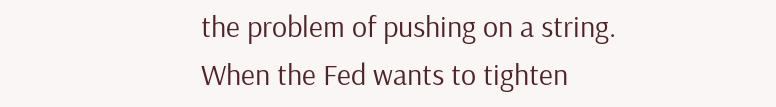the problem of pushing on a string. When the Fed wants to tighten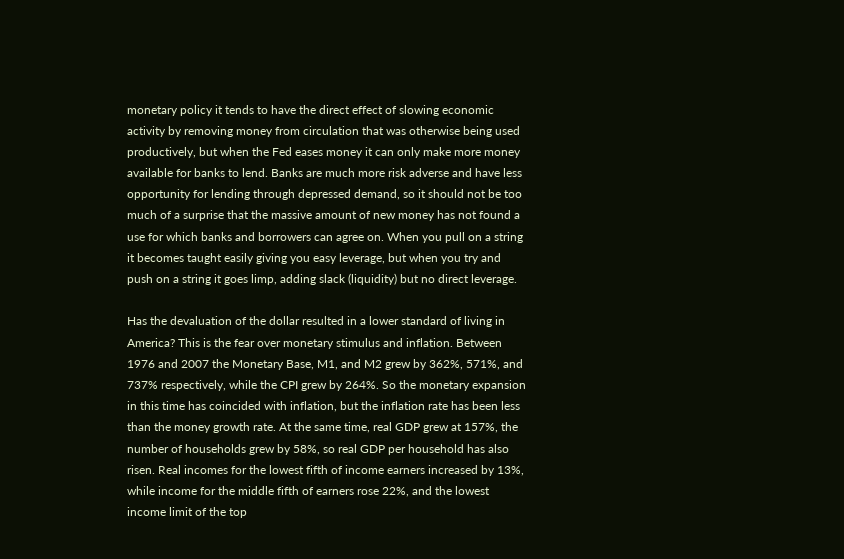monetary policy it tends to have the direct effect of slowing economic activity by removing money from circulation that was otherwise being used productively, but when the Fed eases money it can only make more money available for banks to lend. Banks are much more risk adverse and have less opportunity for lending through depressed demand, so it should not be too much of a surprise that the massive amount of new money has not found a use for which banks and borrowers can agree on. When you pull on a string it becomes taught easily giving you easy leverage, but when you try and push on a string it goes limp, adding slack (liquidity) but no direct leverage.

Has the devaluation of the dollar resulted in a lower standard of living in America? This is the fear over monetary stimulus and inflation. Between 1976 and 2007 the Monetary Base, M1, and M2 grew by 362%, 571%, and 737% respectively, while the CPI grew by 264%. So the monetary expansion in this time has coincided with inflation, but the inflation rate has been less than the money growth rate. At the same time, real GDP grew at 157%, the number of households grew by 58%, so real GDP per household has also risen. Real incomes for the lowest fifth of income earners increased by 13%, while income for the middle fifth of earners rose 22%, and the lowest income limit of the top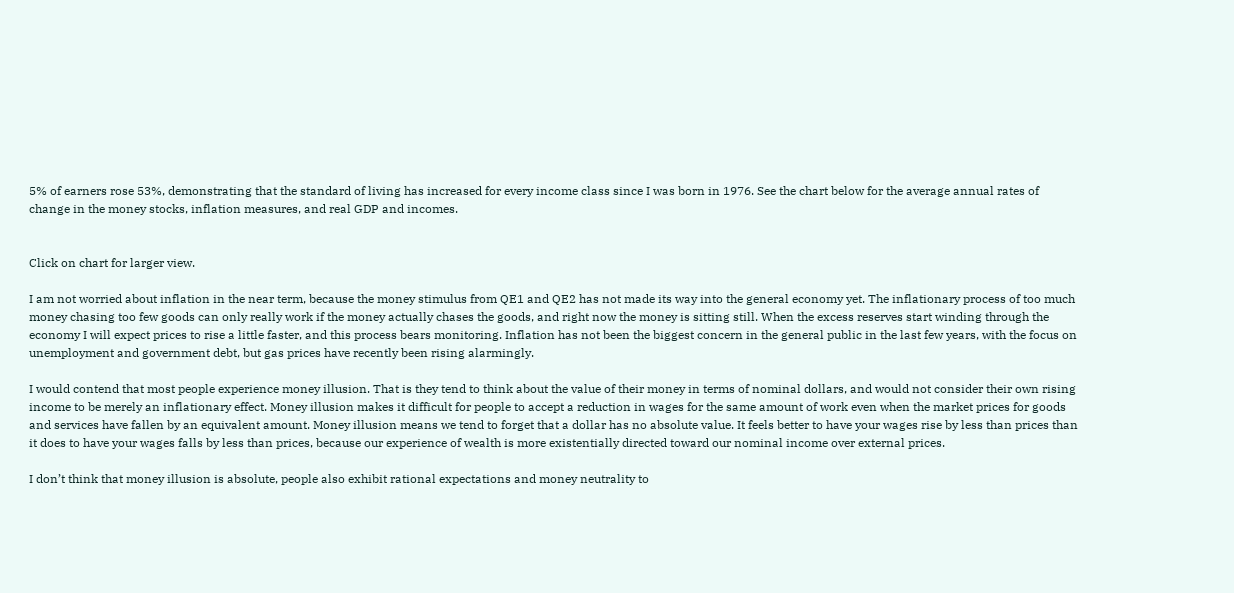5% of earners rose 53%, demonstrating that the standard of living has increased for every income class since I was born in 1976. See the chart below for the average annual rates of change in the money stocks, inflation measures, and real GDP and incomes.


Click on chart for larger view.

I am not worried about inflation in the near term, because the money stimulus from QE1 and QE2 has not made its way into the general economy yet. The inflationary process of too much money chasing too few goods can only really work if the money actually chases the goods, and right now the money is sitting still. When the excess reserves start winding through the economy I will expect prices to rise a little faster, and this process bears monitoring. Inflation has not been the biggest concern in the general public in the last few years, with the focus on unemployment and government debt, but gas prices have recently been rising alarmingly.

I would contend that most people experience money illusion. That is they tend to think about the value of their money in terms of nominal dollars, and would not consider their own rising income to be merely an inflationary effect. Money illusion makes it difficult for people to accept a reduction in wages for the same amount of work even when the market prices for goods and services have fallen by an equivalent amount. Money illusion means we tend to forget that a dollar has no absolute value. It feels better to have your wages rise by less than prices than it does to have your wages falls by less than prices, because our experience of wealth is more existentially directed toward our nominal income over external prices.

I don’t think that money illusion is absolute, people also exhibit rational expectations and money neutrality to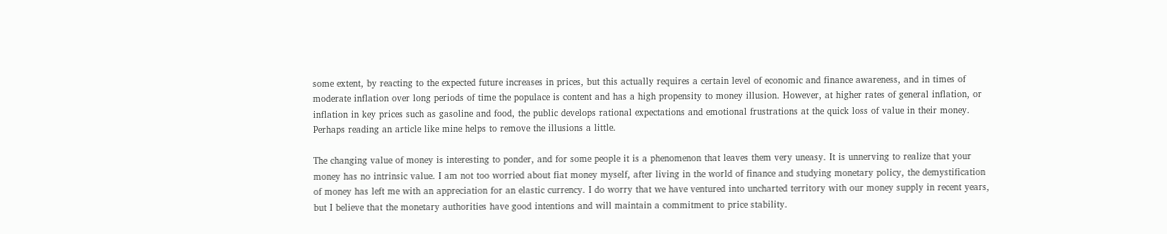some extent, by reacting to the expected future increases in prices, but this actually requires a certain level of economic and finance awareness, and in times of moderate inflation over long periods of time the populace is content and has a high propensity to money illusion. However, at higher rates of general inflation, or inflation in key prices such as gasoline and food, the public develops rational expectations and emotional frustrations at the quick loss of value in their money. Perhaps reading an article like mine helps to remove the illusions a little.

The changing value of money is interesting to ponder, and for some people it is a phenomenon that leaves them very uneasy. It is unnerving to realize that your money has no intrinsic value. I am not too worried about fiat money myself, after living in the world of finance and studying monetary policy, the demystification of money has left me with an appreciation for an elastic currency. I do worry that we have ventured into uncharted territory with our money supply in recent years, but I believe that the monetary authorities have good intentions and will maintain a commitment to price stability.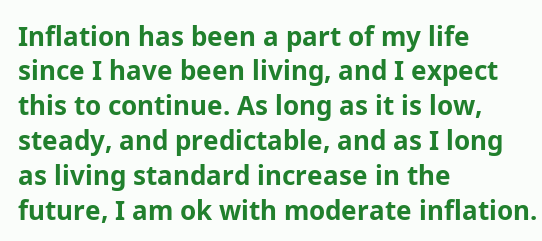Inflation has been a part of my life since I have been living, and I expect this to continue. As long as it is low, steady, and predictable, and as I long as living standard increase in the future, I am ok with moderate inflation.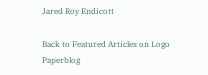Jared Roy Endicott

Back to Featured Articles on Logo Paperblog